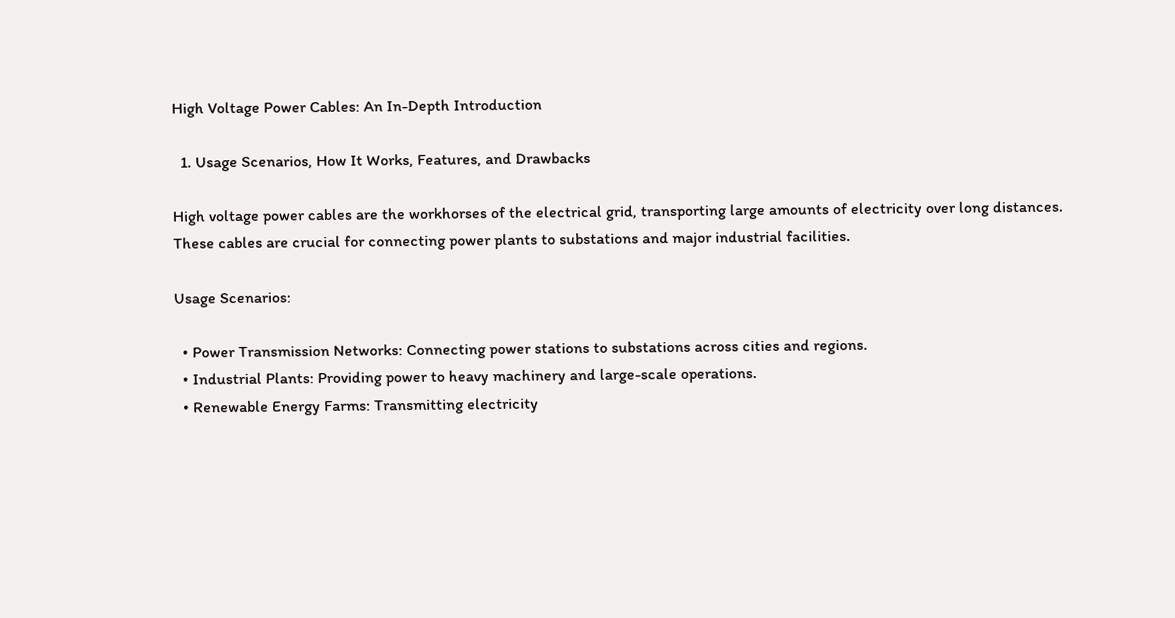High Voltage Power Cables: An In-Depth Introduction

  1. Usage Scenarios, How It Works, Features, and Drawbacks

High voltage power cables are the workhorses of the electrical grid, transporting large amounts of electricity over long distances. These cables are crucial for connecting power plants to substations and major industrial facilities.

Usage Scenarios:

  • Power Transmission Networks: Connecting power stations to substations across cities and regions.
  • Industrial Plants: Providing power to heavy machinery and large-scale operations.
  • Renewable Energy Farms: Transmitting electricity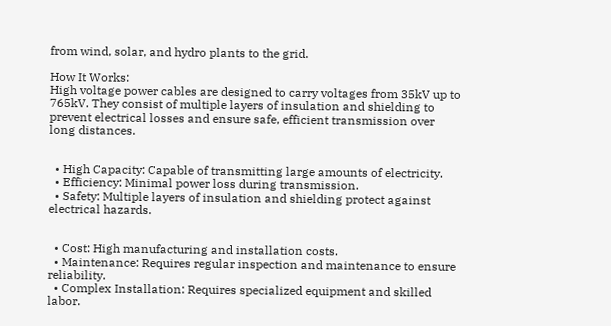from wind, solar, and hydro plants to the grid.

How It Works:
High voltage power cables are designed to carry voltages from 35kV up to 765kV. They consist of multiple layers of insulation and shielding to prevent electrical losses and ensure safe, efficient transmission over long distances.


  • High Capacity: Capable of transmitting large amounts of electricity.
  • Efficiency: Minimal power loss during transmission.
  • Safety: Multiple layers of insulation and shielding protect against electrical hazards.


  • Cost: High manufacturing and installation costs.
  • Maintenance: Requires regular inspection and maintenance to ensure reliability.
  • Complex Installation: Requires specialized equipment and skilled labor.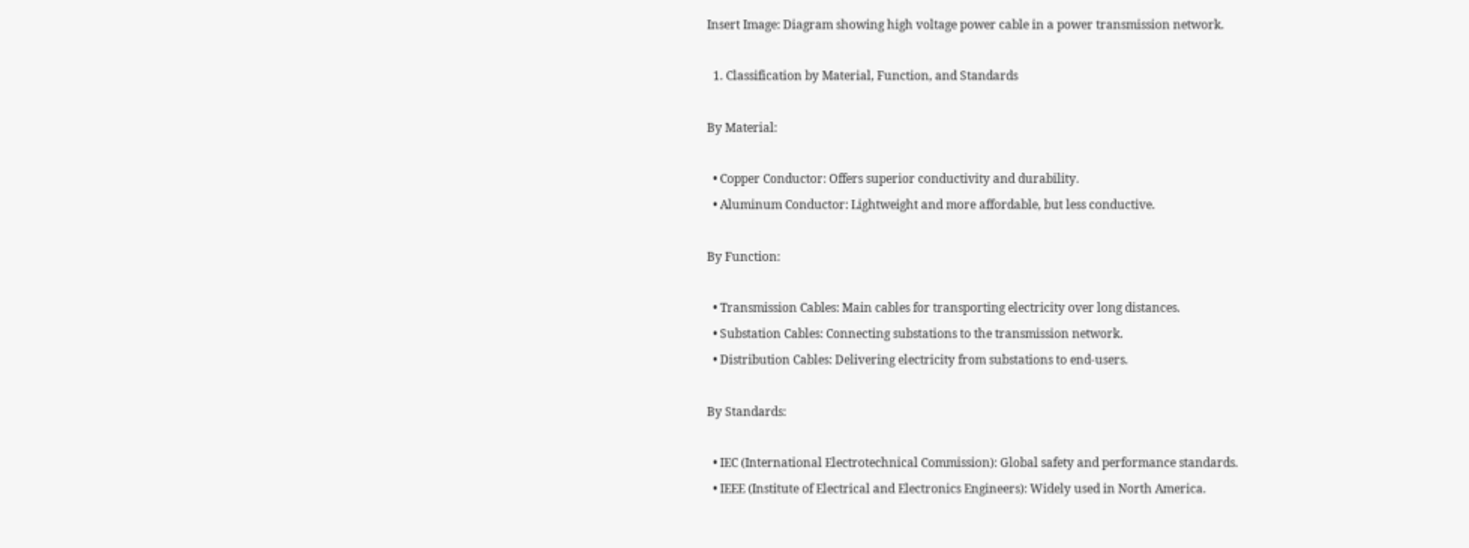Insert Image: Diagram showing high voltage power cable in a power transmission network.

  1. Classification by Material, Function, and Standards

By Material:

  • Copper Conductor: Offers superior conductivity and durability.
  • Aluminum Conductor: Lightweight and more affordable, but less conductive.

By Function:

  • Transmission Cables: Main cables for transporting electricity over long distances.
  • Substation Cables: Connecting substations to the transmission network.
  • Distribution Cables: Delivering electricity from substations to end-users.

By Standards:

  • IEC (International Electrotechnical Commission): Global safety and performance standards.
  • IEEE (Institute of Electrical and Electronics Engineers): Widely used in North America.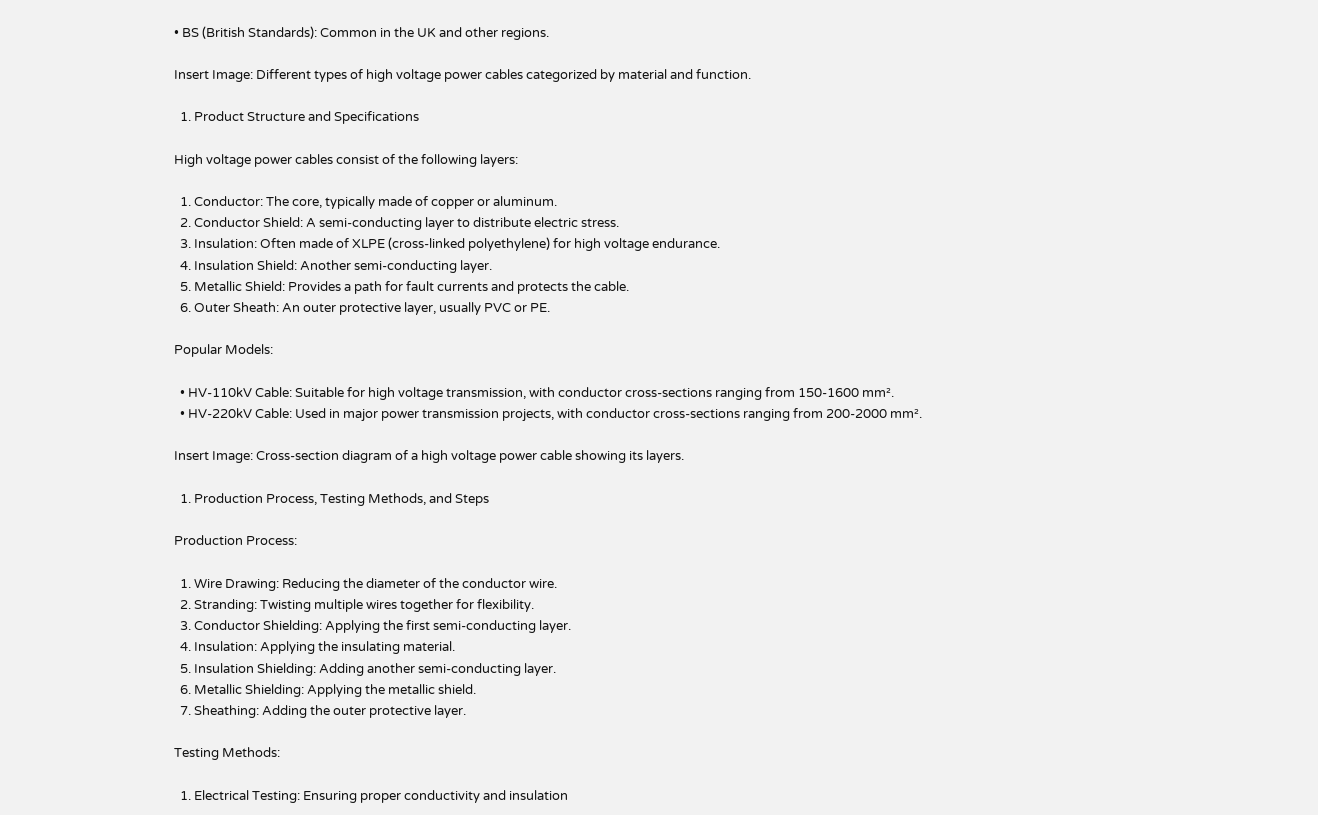• BS (British Standards): Common in the UK and other regions.

Insert Image: Different types of high voltage power cables categorized by material and function.

  1. Product Structure and Specifications

High voltage power cables consist of the following layers:

  1. Conductor: The core, typically made of copper or aluminum.
  2. Conductor Shield: A semi-conducting layer to distribute electric stress.
  3. Insulation: Often made of XLPE (cross-linked polyethylene) for high voltage endurance.
  4. Insulation Shield: Another semi-conducting layer.
  5. Metallic Shield: Provides a path for fault currents and protects the cable.
  6. Outer Sheath: An outer protective layer, usually PVC or PE.

Popular Models:

  • HV-110kV Cable: Suitable for high voltage transmission, with conductor cross-sections ranging from 150-1600 mm².
  • HV-220kV Cable: Used in major power transmission projects, with conductor cross-sections ranging from 200-2000 mm².

Insert Image: Cross-section diagram of a high voltage power cable showing its layers.

  1. Production Process, Testing Methods, and Steps

Production Process:

  1. Wire Drawing: Reducing the diameter of the conductor wire.
  2. Stranding: Twisting multiple wires together for flexibility.
  3. Conductor Shielding: Applying the first semi-conducting layer.
  4. Insulation: Applying the insulating material.
  5. Insulation Shielding: Adding another semi-conducting layer.
  6. Metallic Shielding: Applying the metallic shield.
  7. Sheathing: Adding the outer protective layer.

Testing Methods:

  1. Electrical Testing: Ensuring proper conductivity and insulation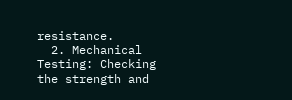resistance.
  2. Mechanical Testing: Checking the strength and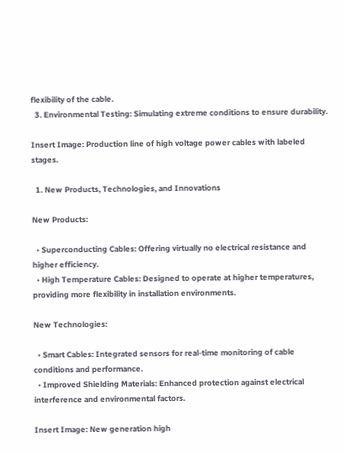flexibility of the cable.
  3. Environmental Testing: Simulating extreme conditions to ensure durability.

Insert Image: Production line of high voltage power cables with labeled stages.

  1. New Products, Technologies, and Innovations

New Products:

  • Superconducting Cables: Offering virtually no electrical resistance and higher efficiency.
  • High Temperature Cables: Designed to operate at higher temperatures, providing more flexibility in installation environments.

New Technologies:

  • Smart Cables: Integrated sensors for real-time monitoring of cable conditions and performance.
  • Improved Shielding Materials: Enhanced protection against electrical interference and environmental factors.

Insert Image: New generation high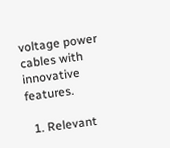voltage power cables with innovative features.

  1. Relevant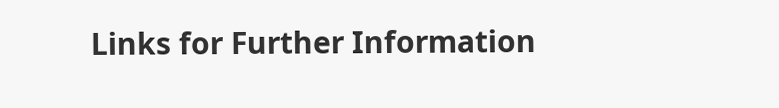Links for Further Information